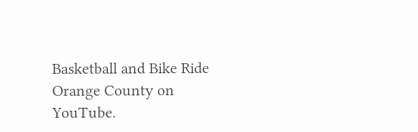Basketball and Bike Ride Orange County on YouTube.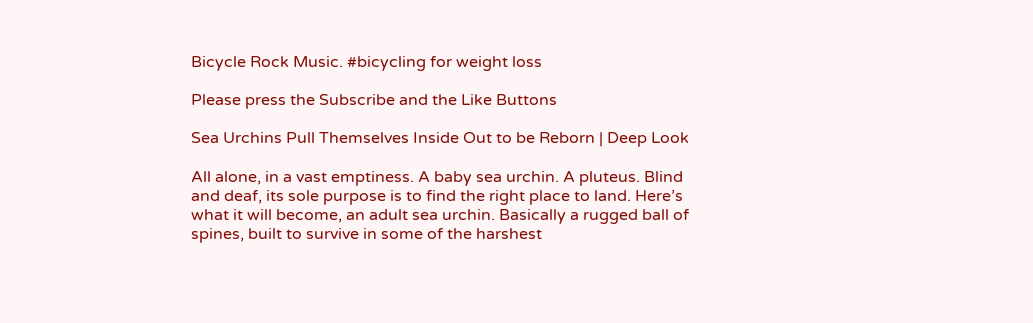Bicycle Rock Music. #bicycling for weight loss

Please press the Subscribe and the Like Buttons

Sea Urchins Pull Themselves Inside Out to be Reborn | Deep Look

All alone, in a vast emptiness. A baby sea urchin. A pluteus. Blind and deaf, its sole purpose is to find the right place to land. Here’s what it will become, an adult sea urchin. Basically a rugged ball of spines, built to survive in some of the harshest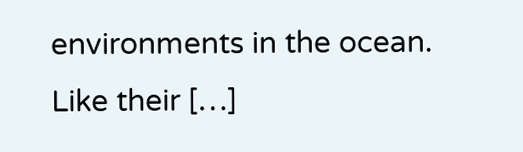environments in the ocean. Like their […]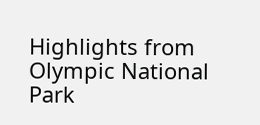Highlights from Olympic National Park